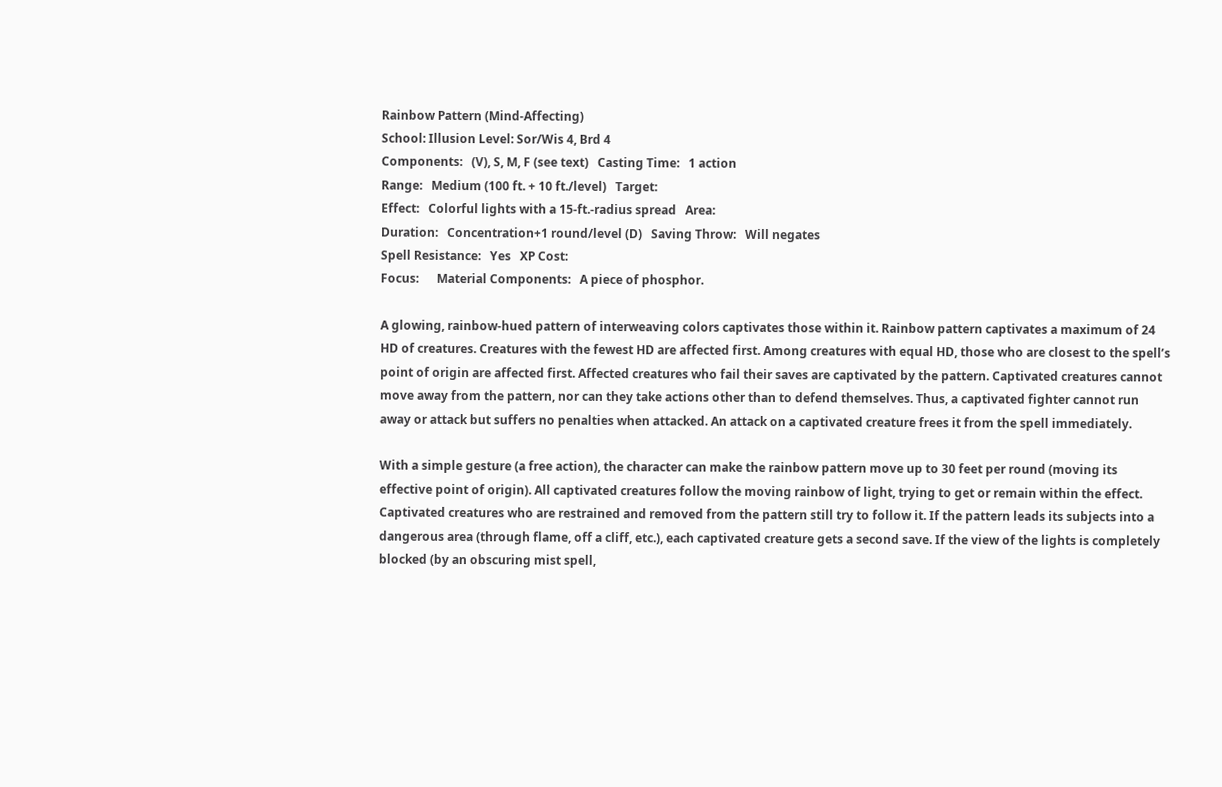Rainbow Pattern (Mind-Affecting)
School: Illusion Level: Sor/Wis 4, Brd 4
Components:   (V), S, M, F (see text)   Casting Time:   1 action
Range:   Medium (100 ft. + 10 ft./level)   Target:
Effect:   Colorful lights with a 15-ft.-radius spread   Area:
Duration:   Concentration+1 round/level (D)   Saving Throw:   Will negates
Spell Resistance:   Yes   XP Cost:
Focus:      Material Components:   A piece of phosphor.

A glowing, rainbow-hued pattern of interweaving colors captivates those within it. Rainbow pattern captivates a maximum of 24 HD of creatures. Creatures with the fewest HD are affected first. Among creatures with equal HD, those who are closest to the spell’s point of origin are affected first. Affected creatures who fail their saves are captivated by the pattern. Captivated creatures cannot move away from the pattern, nor can they take actions other than to defend themselves. Thus, a captivated fighter cannot run away or attack but suffers no penalties when attacked. An attack on a captivated creature frees it from the spell immediately.

With a simple gesture (a free action), the character can make the rainbow pattern move up to 30 feet per round (moving its effective point of origin). All captivated creatures follow the moving rainbow of light, trying to get or remain within the effect. Captivated creatures who are restrained and removed from the pattern still try to follow it. If the pattern leads its subjects into a dangerous area (through flame, off a cliff, etc.), each captivated creature gets a second save. If the view of the lights is completely blocked (by an obscuring mist spell,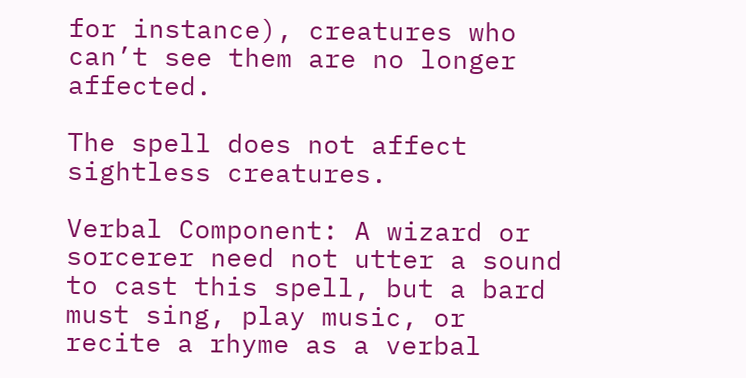for instance), creatures who can’t see them are no longer affected.

The spell does not affect sightless creatures.

Verbal Component: A wizard or sorcerer need not utter a sound to cast this spell, but a bard must sing, play music, or recite a rhyme as a verbal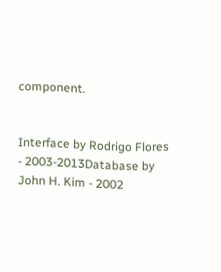component.


Interface by Rodrigo Flores - 2003-2013Database by John H. Kim - 2002